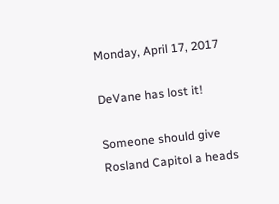Monday, April 17, 2017

DeVane has lost it!

Someone should give Rosland Capitol a heads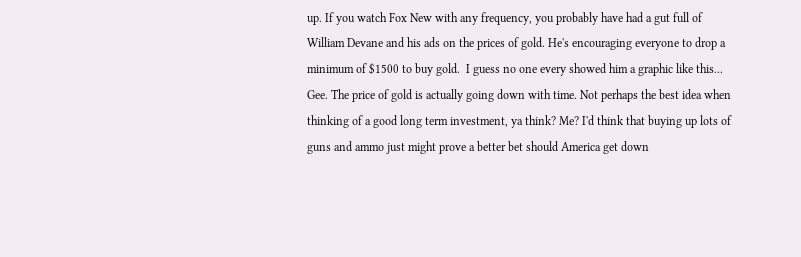up. If you watch Fox New with any frequency, you probably have had a gut full of William Devane and his ads on the prices of gold. He's encouraging everyone to drop a minimum of $1500 to buy gold.  I guess no one every showed him a graphic like this... Gee. The price of gold is actually going down with time. Not perhaps the best idea when thinking of a good long term investment, ya think? Me? I'd think that buying up lots of guns and ammo just might prove a better bet should America get down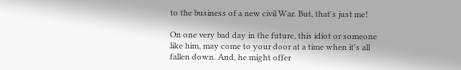to the business of a new civil War. But, that's just me!

On one very bad day in the future, this idiot or someone like him, may come to your door at a time when it's all fallen down. And, he might offer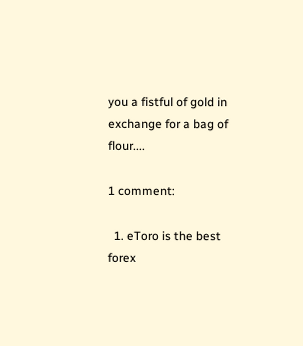you a fistful of gold in exchange for a bag of flour....

1 comment:

  1. eToro is the best forex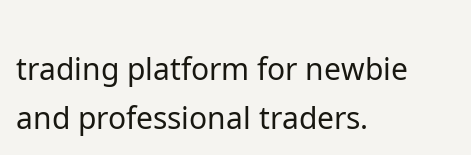trading platform for newbie and professional traders.